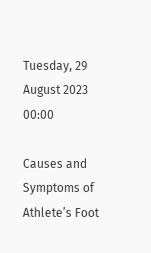Tuesday, 29 August 2023 00:00

Causes and Symptoms of Athlete’s Foot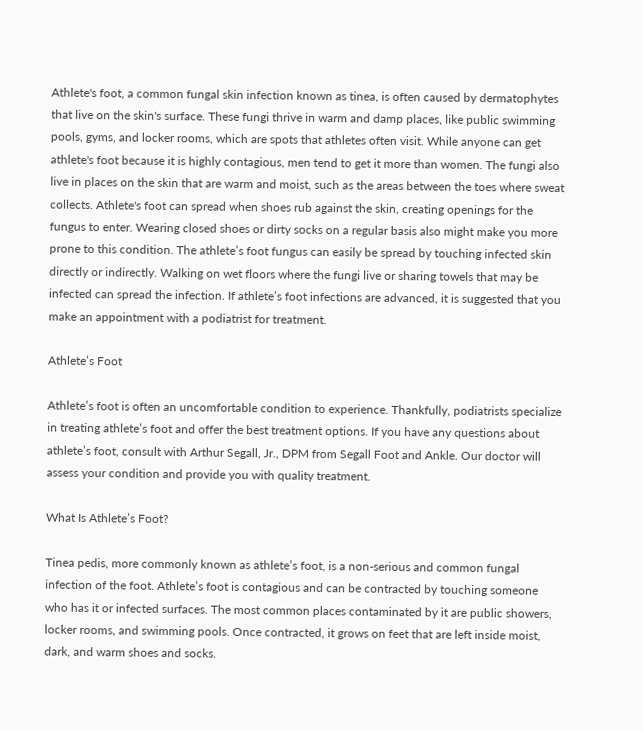Athlete's foot, a common fungal skin infection known as tinea, is often caused by dermatophytes that live on the skin's surface. These fungi thrive in warm and damp places, like public swimming pools, gyms, and locker rooms, which are spots that athletes often visit. While anyone can get athlete's foot because it is highly contagious, men tend to get it more than women. The fungi also live in places on the skin that are warm and moist, such as the areas between the toes where sweat collects. Athlete's foot can spread when shoes rub against the skin, creating openings for the fungus to enter. Wearing closed shoes or dirty socks on a regular basis also might make you more prone to this condition. The athlete’s foot fungus can easily be spread by touching infected skin directly or indirectly. Walking on wet floors where the fungi live or sharing towels that may be infected can spread the infection. If athlete’s foot infections are advanced, it is suggested that you make an appointment with a podiatrist for treatment.

Athlete’s Foot

Athlete’s foot is often an uncomfortable condition to experience. Thankfully, podiatrists specialize in treating athlete’s foot and offer the best treatment options. If you have any questions about athlete’s foot, consult with Arthur Segall, Jr., DPM from Segall Foot and Ankle. Our doctor will assess your condition and provide you with quality treatment.

What Is Athlete’s Foot?

Tinea pedis, more commonly known as athlete’s foot, is a non-serious and common fungal infection of the foot. Athlete’s foot is contagious and can be contracted by touching someone who has it or infected surfaces. The most common places contaminated by it are public showers, locker rooms, and swimming pools. Once contracted, it grows on feet that are left inside moist, dark, and warm shoes and socks.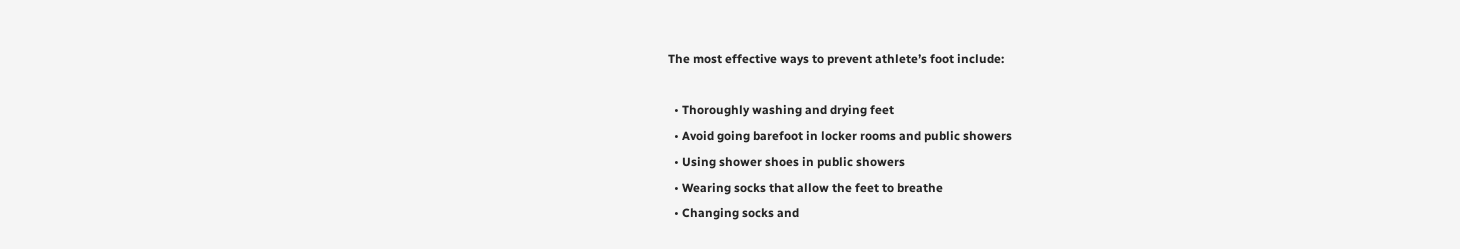The most effective ways to prevent athlete’s foot include:

  • Thoroughly washing and drying feet
  • Avoid going barefoot in locker rooms and public showers
  • Using shower shoes in public showers
  • Wearing socks that allow the feet to breathe
  • Changing socks and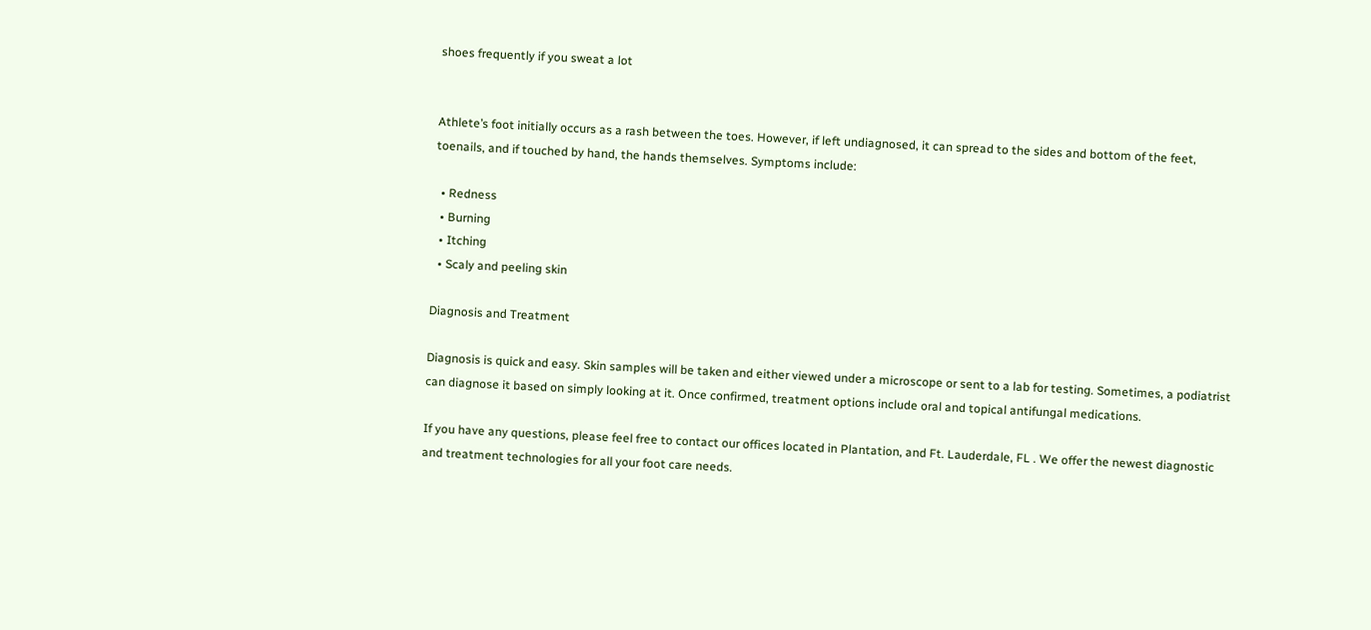shoes frequently if you sweat a lot


Athlete’s foot initially occurs as a rash between the toes. However, if left undiagnosed, it can spread to the sides and bottom of the feet, toenails, and if touched by hand, the hands themselves. Symptoms include:

  • Redness
  • Burning
  • Itching
  • Scaly and peeling skin

Diagnosis and Treatment

Diagnosis is quick and easy. Skin samples will be taken and either viewed under a microscope or sent to a lab for testing. Sometimes, a podiatrist can diagnose it based on simply looking at it. Once confirmed, treatment options include oral and topical antifungal medications.

If you have any questions, please feel free to contact our offices located in Plantation, and Ft. Lauderdale, FL . We offer the newest diagnostic and treatment technologies for all your foot care needs.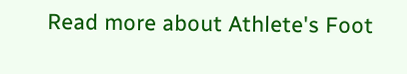Read more about Athlete's Foot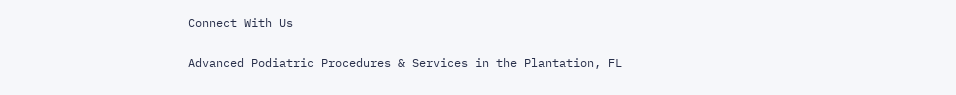Connect With Us

Advanced Podiatric Procedures & Services in the Plantation, FL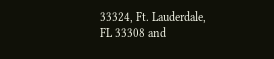33324, Ft. Lauderdale, FL 33308 and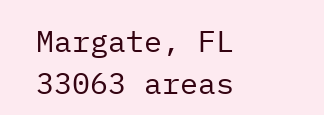Margate, FL 33063 areas